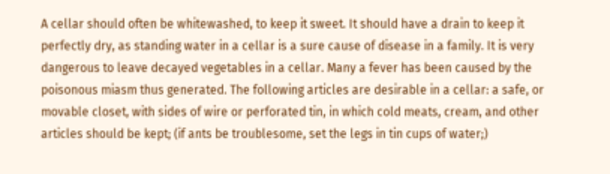A cellar should often be whitewashed, to keep it sweet. It should have a drain to keep it perfectly dry, as standing water in a cellar is a sure cause of disease in a family. It is very dangerous to leave decayed vegetables in a cellar. Many a fever has been caused by the poisonous miasm thus generated. The following articles are desirable in a cellar: a safe, or movable closet, with sides of wire or perforated tin, in which cold meats, cream, and other articles should be kept; (if ants be troublesome, set the legs in tin cups of water;)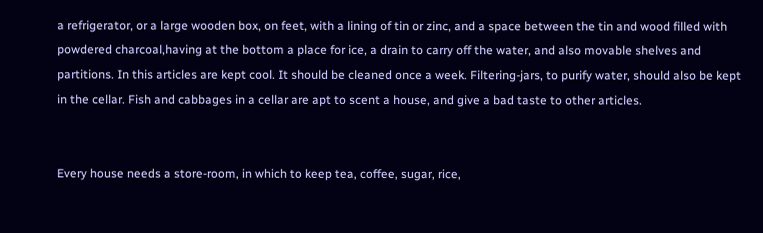a refrigerator, or a large wooden box, on feet, with a lining of tin or zinc, and a space between the tin and wood filled with powdered charcoal,having at the bottom a place for ice, a drain to carry off the water, and also movable shelves and partitions. In this articles are kept cool. It should be cleaned once a week. Filtering-jars, to purify water, should also be kept in the cellar. Fish and cabbages in a cellar are apt to scent a house, and give a bad taste to other articles.


Every house needs a store-room, in which to keep tea, coffee, sugar, rice,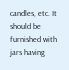candles, etc. It should be furnished with jars having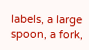labels, a large spoon, a fork,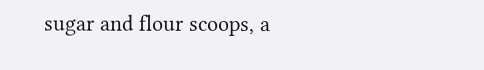sugar and flour scoops, a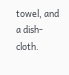towel, and a dish-cloth.